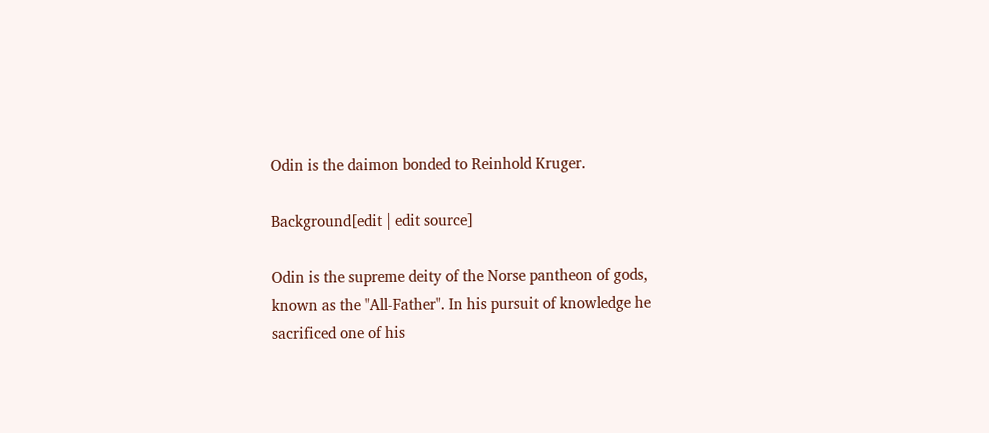Odin is the daimon bonded to Reinhold Kruger.

Background[edit | edit source]

Odin is the supreme deity of the Norse pantheon of gods, known as the "All-Father". In his pursuit of knowledge he sacrificed one of his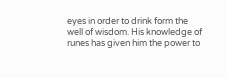eyes in order to drink form the well of wisdom. His knowledge of runes has given him the power to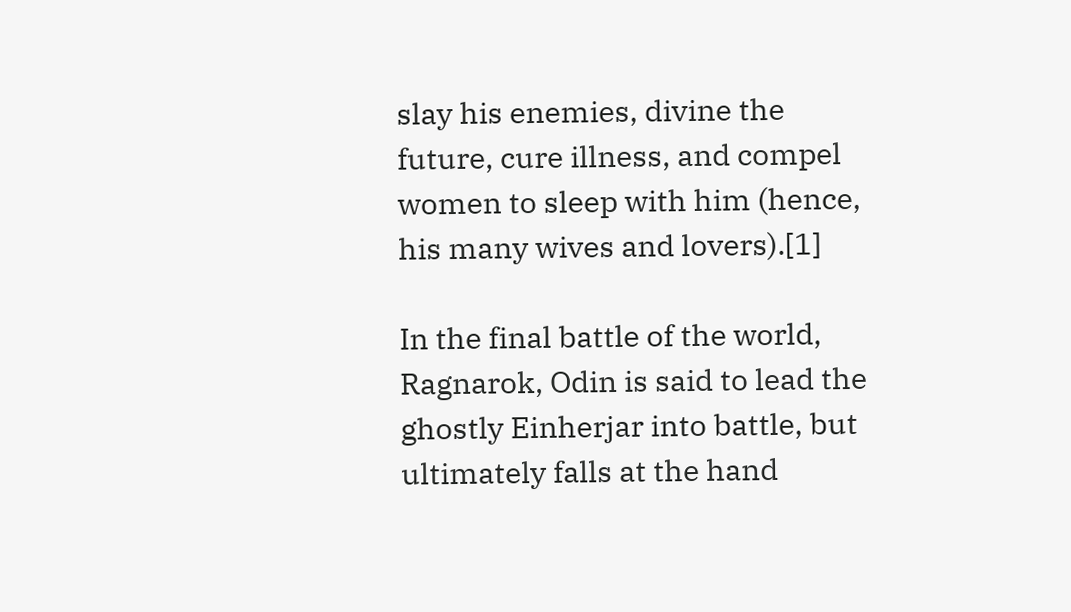slay his enemies, divine the future, cure illness, and compel women to sleep with him (hence, his many wives and lovers).[1]

In the final battle of the world, Ragnarok, Odin is said to lead the ghostly Einherjar into battle, but ultimately falls at the hand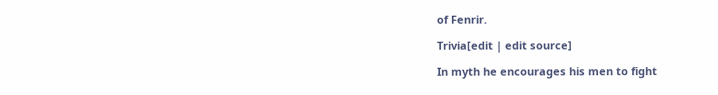of Fenrir.

Trivia[edit | edit source]

In myth he encourages his men to fight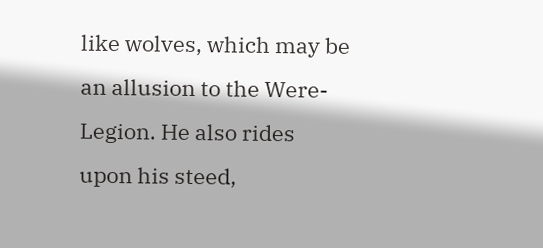like wolves, which may be an allusion to the Were-Legion. He also rides upon his steed,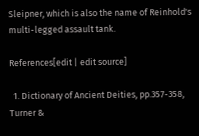Sleipner, which is also the name of Reinhold's multi-legged assault tank.

References[edit | edit source]

  1. Dictionary of Ancient Deities, pp.357-358, Turner &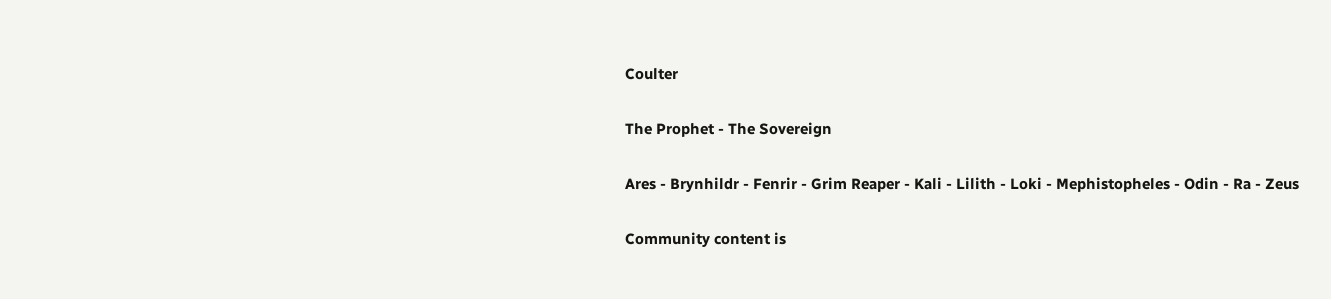Coulter

The Prophet - The Sovereign

Ares - Brynhildr - Fenrir - Grim Reaper - Kali - Lilith - Loki - Mephistopheles - Odin - Ra - Zeus

Community content is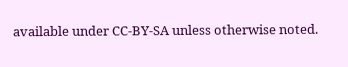available under CC-BY-SA unless otherwise noted.